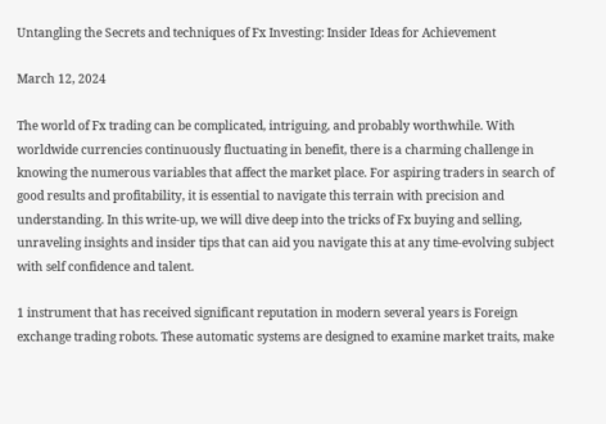Untangling the Secrets and techniques of Fx Investing: Insider Ideas for Achievement

March 12, 2024

The world of Fx trading can be complicated, intriguing, and probably worthwhile. With worldwide currencies continuously fluctuating in benefit, there is a charming challenge in knowing the numerous variables that affect the market place. For aspiring traders in search of good results and profitability, it is essential to navigate this terrain with precision and understanding. In this write-up, we will dive deep into the tricks of Fx buying and selling, unraveling insights and insider tips that can aid you navigate this at any time-evolving subject with self confidence and talent.

1 instrument that has received significant reputation in modern several years is Foreign exchange trading robots. These automatic systems are designed to examine market traits, make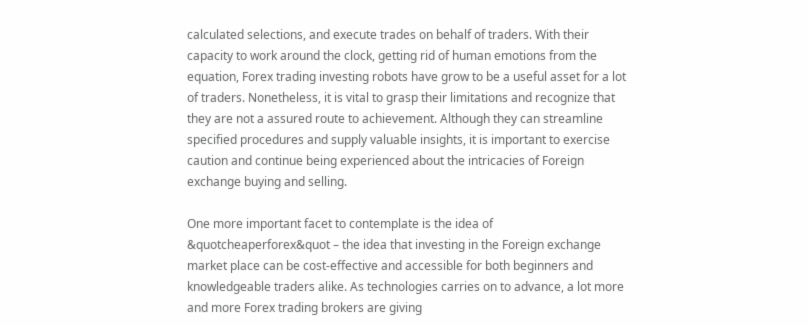calculated selections, and execute trades on behalf of traders. With their capacity to work around the clock, getting rid of human emotions from the equation, Forex trading investing robots have grow to be a useful asset for a lot of traders. Nonetheless, it is vital to grasp their limitations and recognize that they are not a assured route to achievement. Although they can streamline specified procedures and supply valuable insights, it is important to exercise caution and continue being experienced about the intricacies of Foreign exchange buying and selling.

One more important facet to contemplate is the idea of &quotcheaperforex&quot – the idea that investing in the Foreign exchange market place can be cost-effective and accessible for both beginners and knowledgeable traders alike. As technologies carries on to advance, a lot more and more Forex trading brokers are giving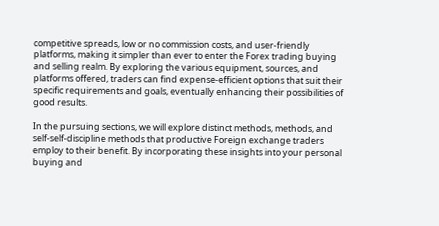competitive spreads, low or no commission costs, and user-friendly platforms, making it simpler than ever to enter the Forex trading buying and selling realm. By exploring the various equipment, sources, and platforms offered, traders can find expense-efficient options that suit their specific requirements and goals, eventually enhancing their possibilities of good results.

In the pursuing sections, we will explore distinct methods, methods, and self-self-discipline methods that productive Foreign exchange traders employ to their benefit. By incorporating these insights into your personal buying and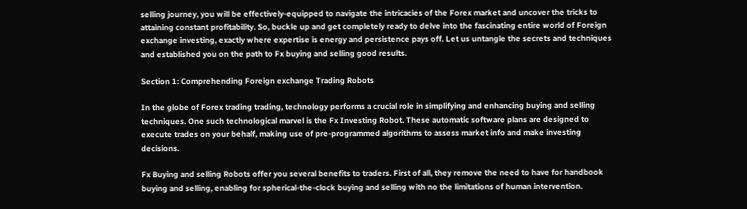selling journey, you will be effectively-equipped to navigate the intricacies of the Forex market and uncover the tricks to attaining constant profitability. So, buckle up and get completely ready to delve into the fascinating entire world of Foreign exchange investing, exactly where expertise is energy and persistence pays off. Let us untangle the secrets and techniques and established you on the path to Fx buying and selling good results.

Section 1: Comprehending Foreign exchange Trading Robots

In the globe of Forex trading trading, technology performs a crucial role in simplifying and enhancing buying and selling techniques. One such technological marvel is the Fx Investing Robot. These automatic software plans are designed to execute trades on your behalf, making use of pre-programmed algorithms to assess market info and make investing decisions.

Fx Buying and selling Robots offer you several benefits to traders. First of all, they remove the need to have for handbook buying and selling, enabling for spherical-the-clock buying and selling with no the limitations of human intervention.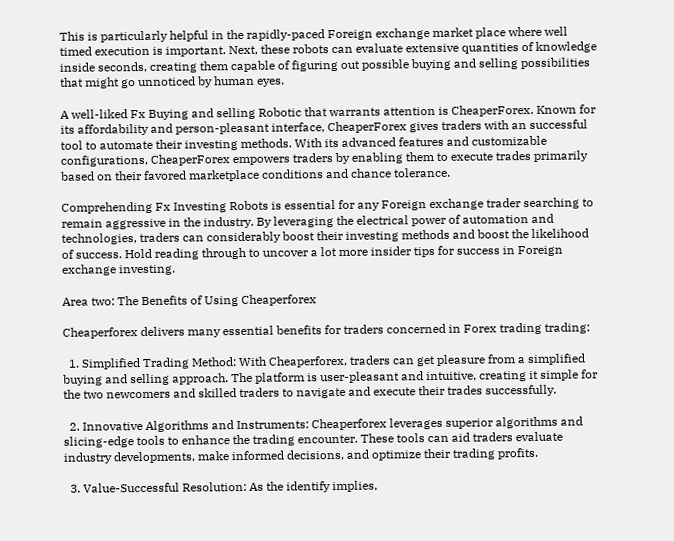This is particularly helpful in the rapidly-paced Foreign exchange market place where well timed execution is important. Next, these robots can evaluate extensive quantities of knowledge inside seconds, creating them capable of figuring out possible buying and selling possibilities that might go unnoticed by human eyes.

A well-liked Fx Buying and selling Robotic that warrants attention is CheaperForex. Known for its affordability and person-pleasant interface, CheaperForex gives traders with an successful tool to automate their investing methods. With its advanced features and customizable configurations, CheaperForex empowers traders by enabling them to execute trades primarily based on their favored marketplace conditions and chance tolerance.

Comprehending Fx Investing Robots is essential for any Foreign exchange trader searching to remain aggressive in the industry. By leveraging the electrical power of automation and technologies, traders can considerably boost their investing methods and boost the likelihood of success. Hold reading through to uncover a lot more insider tips for success in Foreign exchange investing.

Area two: The Benefits of Using Cheaperforex

Cheaperforex delivers many essential benefits for traders concerned in Forex trading trading:

  1. Simplified Trading Method: With Cheaperforex, traders can get pleasure from a simplified buying and selling approach. The platform is user-pleasant and intuitive, creating it simple for the two newcomers and skilled traders to navigate and execute their trades successfully.

  2. Innovative Algorithms and Instruments: Cheaperforex leverages superior algorithms and slicing-edge tools to enhance the trading encounter. These tools can aid traders evaluate industry developments, make informed decisions, and optimize their trading profits.

  3. Value-Successful Resolution: As the identify implies,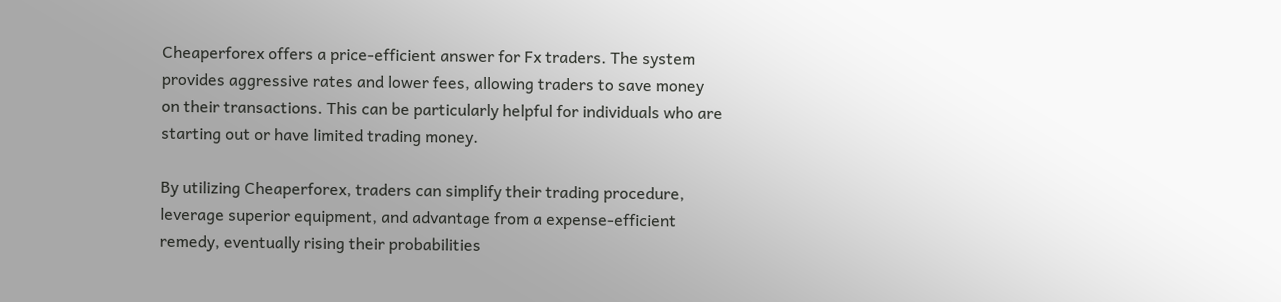Cheaperforex offers a price-efficient answer for Fx traders. The system provides aggressive rates and lower fees, allowing traders to save money on their transactions. This can be particularly helpful for individuals who are starting out or have limited trading money.

By utilizing Cheaperforex, traders can simplify their trading procedure, leverage superior equipment, and advantage from a expense-efficient remedy, eventually rising their probabilities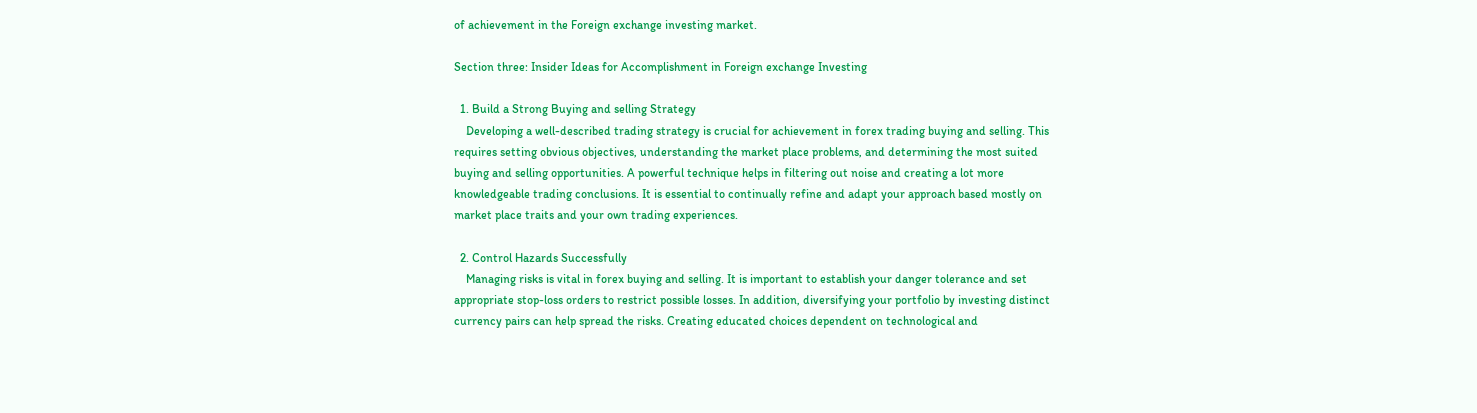of achievement in the Foreign exchange investing market.

Section three: Insider Ideas for Accomplishment in Foreign exchange Investing

  1. Build a Strong Buying and selling Strategy
    Developing a well-described trading strategy is crucial for achievement in forex trading buying and selling. This requires setting obvious objectives, understanding the market place problems, and determining the most suited buying and selling opportunities. A powerful technique helps in filtering out noise and creating a lot more knowledgeable trading conclusions. It is essential to continually refine and adapt your approach based mostly on market place traits and your own trading experiences.

  2. Control Hazards Successfully
    Managing risks is vital in forex buying and selling. It is important to establish your danger tolerance and set appropriate stop-loss orders to restrict possible losses. In addition, diversifying your portfolio by investing distinct currency pairs can help spread the risks. Creating educated choices dependent on technological and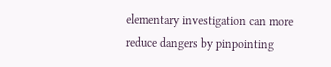elementary investigation can more reduce dangers by pinpointing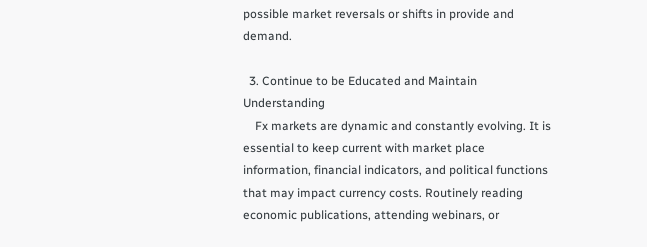possible market reversals or shifts in provide and demand.

  3. Continue to be Educated and Maintain Understanding
    Fx markets are dynamic and constantly evolving. It is essential to keep current with market place information, financial indicators, and political functions that may impact currency costs. Routinely reading economic publications, attending webinars, or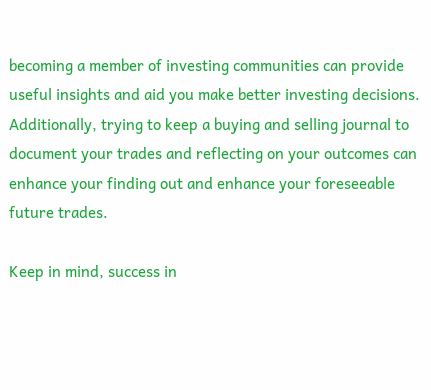becoming a member of investing communities can provide useful insights and aid you make better investing decisions. Additionally, trying to keep a buying and selling journal to document your trades and reflecting on your outcomes can enhance your finding out and enhance your foreseeable future trades.

Keep in mind, success in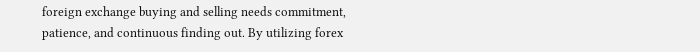foreign exchange buying and selling needs commitment, patience, and continuous finding out. By utilizing forex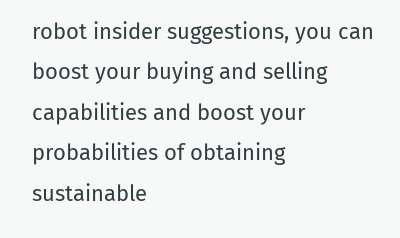robot insider suggestions, you can boost your buying and selling capabilities and boost your probabilities of obtaining sustainable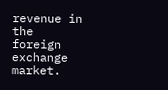revenue in the foreign exchange market.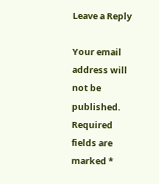Leave a Reply

Your email address will not be published. Required fields are marked *